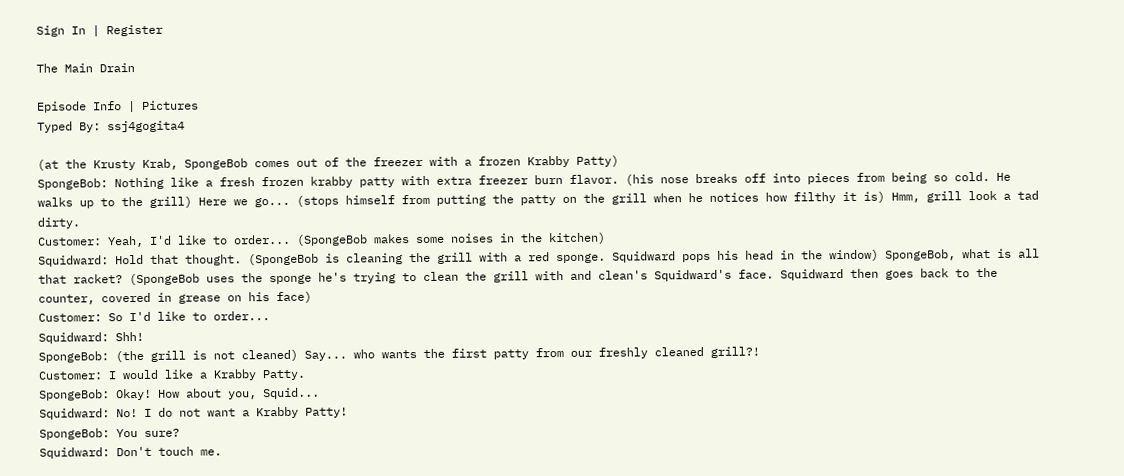Sign In | Register

The Main Drain

Episode Info | Pictures
Typed By: ssj4gogita4

(at the Krusty Krab, SpongeBob comes out of the freezer with a frozen Krabby Patty)
SpongeBob: Nothing like a fresh frozen krabby patty with extra freezer burn flavor. (his nose breaks off into pieces from being so cold. He walks up to the grill) Here we go... (stops himself from putting the patty on the grill when he notices how filthy it is) Hmm, grill look a tad dirty.
Customer: Yeah, I'd like to order... (SpongeBob makes some noises in the kitchen)
Squidward: Hold that thought. (SpongeBob is cleaning the grill with a red sponge. Squidward pops his head in the window) SpongeBob, what is all that racket? (SpongeBob uses the sponge he's trying to clean the grill with and clean's Squidward's face. Squidward then goes back to the counter, covered in grease on his face)
Customer: So I'd like to order...
Squidward: Shh!
SpongeBob: (the grill is not cleaned) Say... who wants the first patty from our freshly cleaned grill?!
Customer: I would like a Krabby Patty.
SpongeBob: Okay! How about you, Squid...
Squidward: No! I do not want a Krabby Patty!
SpongeBob: You sure?
Squidward: Don't touch me.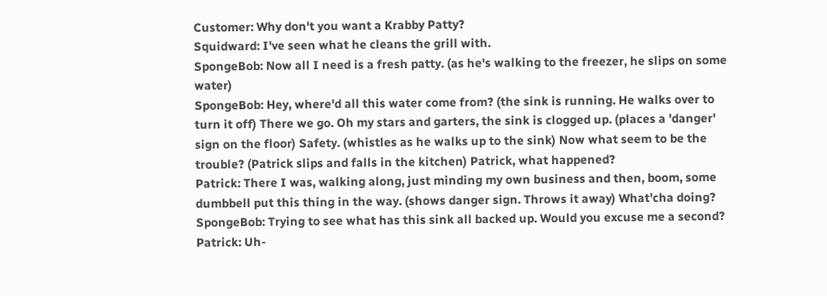Customer: Why don't you want a Krabby Patty?
Squidward: I've seen what he cleans the grill with.
SpongeBob: Now all I need is a fresh patty. (as he's walking to the freezer, he slips on some water)
SpongeBob: Hey, where'd all this water come from? (the sink is running. He walks over to turn it off) There we go. Oh my stars and garters, the sink is clogged up. (places a 'danger' sign on the floor) Safety. (whistles as he walks up to the sink) Now what seem to be the trouble? (Patrick slips and falls in the kitchen) Patrick, what happened?
Patrick: There I was, walking along, just minding my own business and then, boom, some dumbbell put this thing in the way. (shows danger sign. Throws it away) What'cha doing?
SpongeBob: Trying to see what has this sink all backed up. Would you excuse me a second?
Patrick: Uh-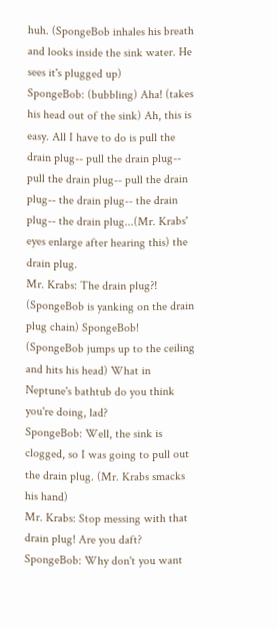huh. (SpongeBob inhales his breath and looks inside the sink water. He sees it's plugged up)
SpongeBob: (bubbling) Aha! (takes his head out of the sink) Ah, this is easy. All I have to do is pull the drain plug-- pull the drain plug-- pull the drain plug-- pull the drain plug-- the drain plug-- the drain plug-- the drain plug...(Mr. Krabs' eyes enlarge after hearing this) the drain plug.
Mr. Krabs: The drain plug?! (SpongeBob is yanking on the drain plug chain) SpongeBob! (SpongeBob jumps up to the ceiling and hits his head) What in Neptune's bathtub do you think you're doing, lad?
SpongeBob: Well, the sink is clogged, so I was going to pull out the drain plug. (Mr. Krabs smacks his hand)
Mr. Krabs: Stop messing with that drain plug! Are you daft?
SpongeBob: Why don't you want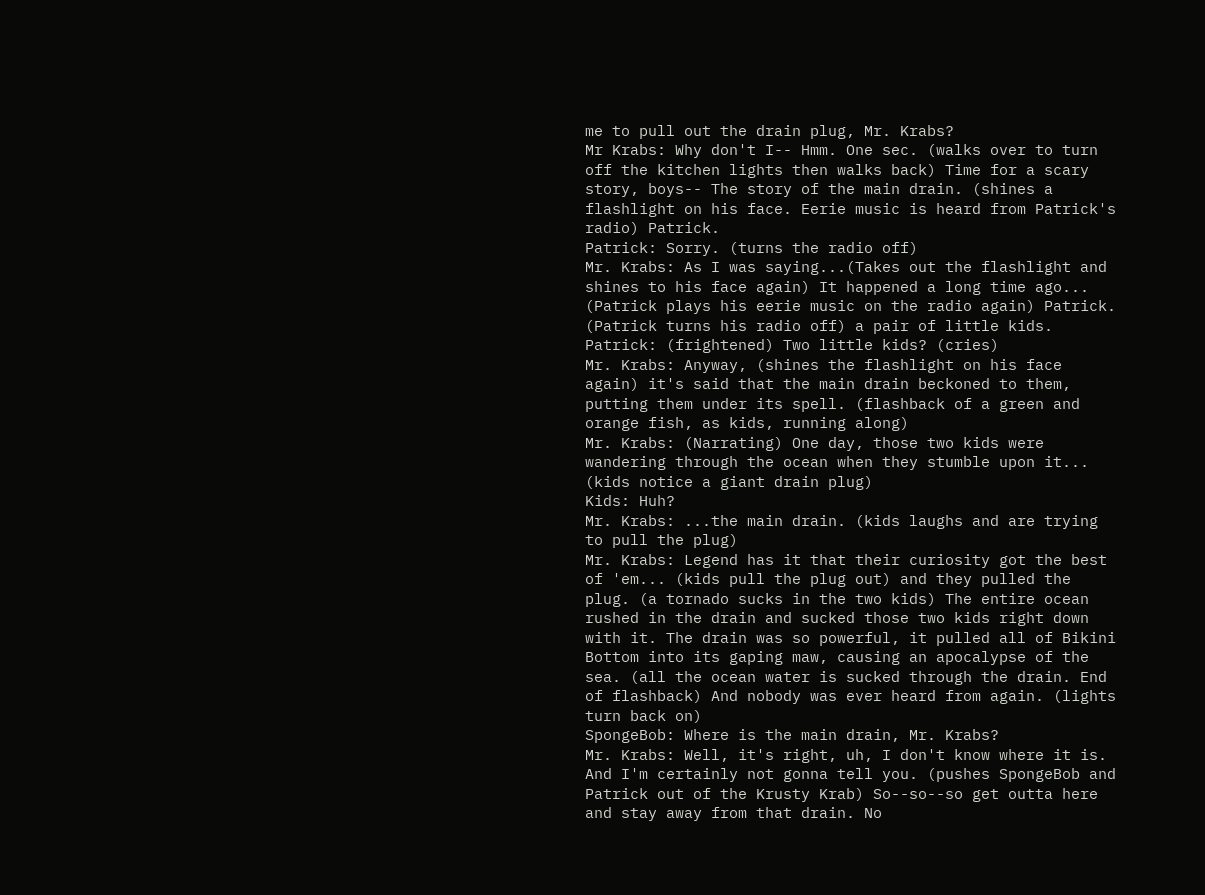me to pull out the drain plug, Mr. Krabs?
Mr Krabs: Why don't I-- Hmm. One sec. (walks over to turn off the kitchen lights then walks back) Time for a scary story, boys-- The story of the main drain. (shines a flashlight on his face. Eerie music is heard from Patrick's radio) Patrick.
Patrick: Sorry. (turns the radio off)
Mr. Krabs: As I was saying...(Takes out the flashlight and shines to his face again) It happened a long time ago... (Patrick plays his eerie music on the radio again) Patrick. (Patrick turns his radio off) a pair of little kids.
Patrick: (frightened) Two little kids? (cries)
Mr. Krabs: Anyway, (shines the flashlight on his face again) it's said that the main drain beckoned to them, putting them under its spell. (flashback of a green and orange fish, as kids, running along)
Mr. Krabs: (Narrating) One day, those two kids were wandering through the ocean when they stumble upon it... (kids notice a giant drain plug)
Kids: Huh?
Mr. Krabs: ...the main drain. (kids laughs and are trying to pull the plug)
Mr. Krabs: Legend has it that their curiosity got the best of 'em... (kids pull the plug out) and they pulled the plug. (a tornado sucks in the two kids) The entire ocean rushed in the drain and sucked those two kids right down with it. The drain was so powerful, it pulled all of Bikini Bottom into its gaping maw, causing an apocalypse of the sea. (all the ocean water is sucked through the drain. End of flashback) And nobody was ever heard from again. (lights turn back on)
SpongeBob: Where is the main drain, Mr. Krabs?
Mr. Krabs: Well, it's right, uh, I don't know where it is. And I'm certainly not gonna tell you. (pushes SpongeBob and Patrick out of the Krusty Krab) So--so--so get outta here and stay away from that drain. No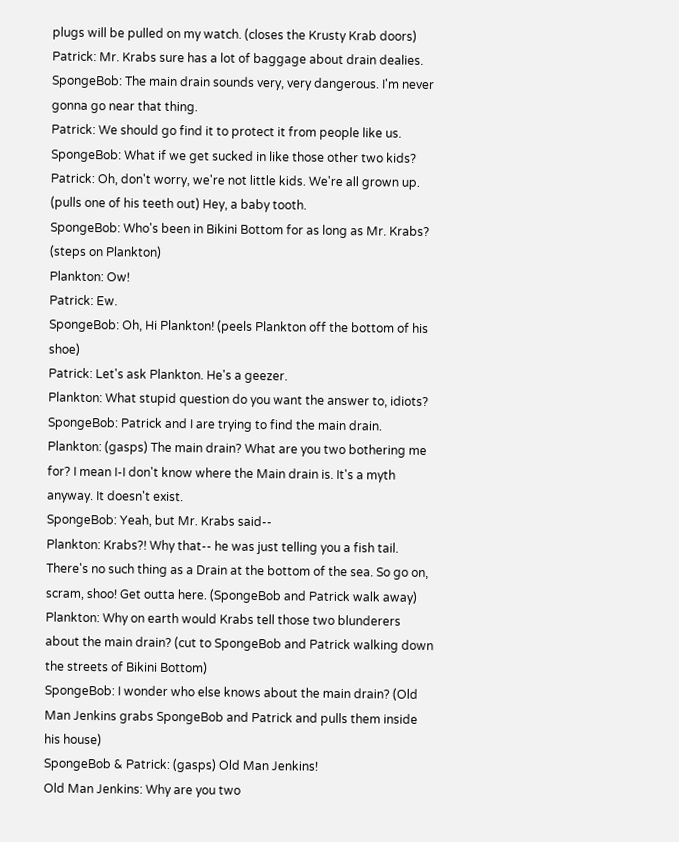plugs will be pulled on my watch. (closes the Krusty Krab doors)
Patrick: Mr. Krabs sure has a lot of baggage about drain dealies.
SpongeBob: The main drain sounds very, very dangerous. I'm never gonna go near that thing.
Patrick: We should go find it to protect it from people like us.
SpongeBob: What if we get sucked in like those other two kids?
Patrick: Oh, don't worry, we're not little kids. We're all grown up. (pulls one of his teeth out) Hey, a baby tooth.
SpongeBob: Who's been in Bikini Bottom for as long as Mr. Krabs? (steps on Plankton)
Plankton: Ow!
Patrick: Ew.
SpongeBob: Oh, Hi Plankton! (peels Plankton off the bottom of his shoe)
Patrick: Let's ask Plankton. He's a geezer.
Plankton: What stupid question do you want the answer to, idiots?
SpongeBob: Patrick and I are trying to find the main drain.
Plankton: (gasps) The main drain? What are you two bothering me for? I mean I-I don't know where the Main drain is. It's a myth anyway. It doesn't exist.
SpongeBob: Yeah, but Mr. Krabs said--
Plankton: Krabs?! Why that-- he was just telling you a fish tail. There's no such thing as a Drain at the bottom of the sea. So go on, scram, shoo! Get outta here. (SpongeBob and Patrick walk away)
Plankton: Why on earth would Krabs tell those two blunderers about the main drain? (cut to SpongeBob and Patrick walking down the streets of Bikini Bottom)
SpongeBob: I wonder who else knows about the main drain? (Old Man Jenkins grabs SpongeBob and Patrick and pulls them inside his house)
SpongeBob & Patrick: (gasps) Old Man Jenkins!
Old Man Jenkins: Why are you two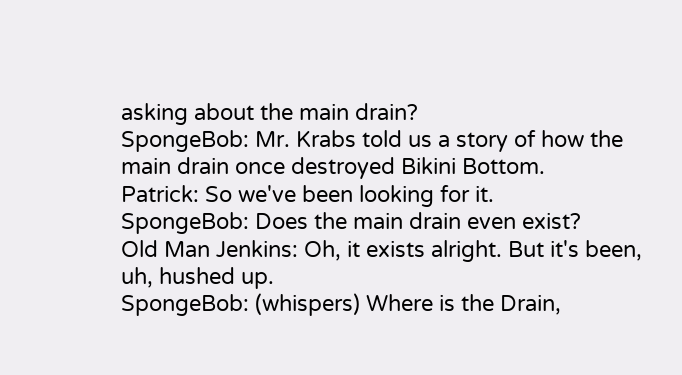asking about the main drain?
SpongeBob: Mr. Krabs told us a story of how the main drain once destroyed Bikini Bottom.
Patrick: So we've been looking for it.
SpongeBob: Does the main drain even exist?
Old Man Jenkins: Oh, it exists alright. But it's been, uh, hushed up.
SpongeBob: (whispers) Where is the Drain,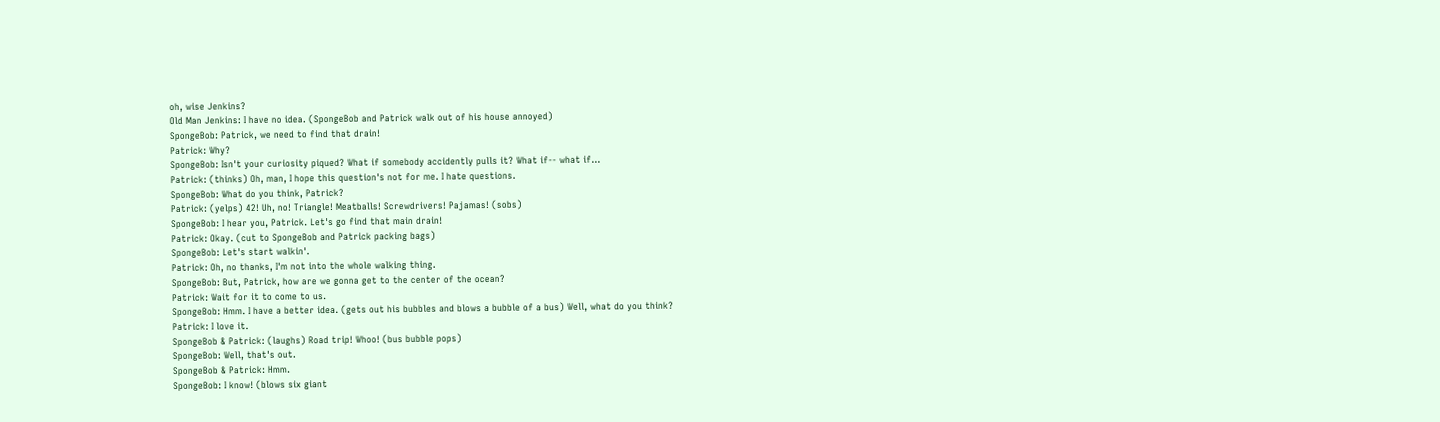oh, wise Jenkins?
Old Man Jenkins: I have no idea. (SpongeBob and Patrick walk out of his house annoyed)
SpongeBob: Patrick, we need to find that drain!
Patrick: Why?
SpongeBob: Isn't your curiosity piqued? What if somebody accidently pulls it? What if-- what if...
Patrick: (thinks) Oh, man, I hope this question's not for me. I hate questions.
SpongeBob: What do you think, Patrick?
Patrick: (yelps) 42! Uh, no! Triangle! Meatballs! Screwdrivers! Pajamas! (sobs)
SpongeBob: I hear you, Patrick. Let's go find that main drain!
Patrick: Okay. (cut to SpongeBob and Patrick packing bags)
SpongeBob: Let's start walkin'.
Patrick: Oh, no thanks, I'm not into the whole walking thing.
SpongeBob: But, Patrick, how are we gonna get to the center of the ocean?
Patrick: Wait for it to come to us.
SpongeBob: Hmm. I have a better idea. (gets out his bubbles and blows a bubble of a bus) Well, what do you think?
Patrick: I love it.
SpongeBob & Patrick: (laughs) Road trip! Whoo! (bus bubble pops)
SpongeBob: Well, that's out.
SpongeBob & Patrick: Hmm.
SpongeBob: I know! (blows six giant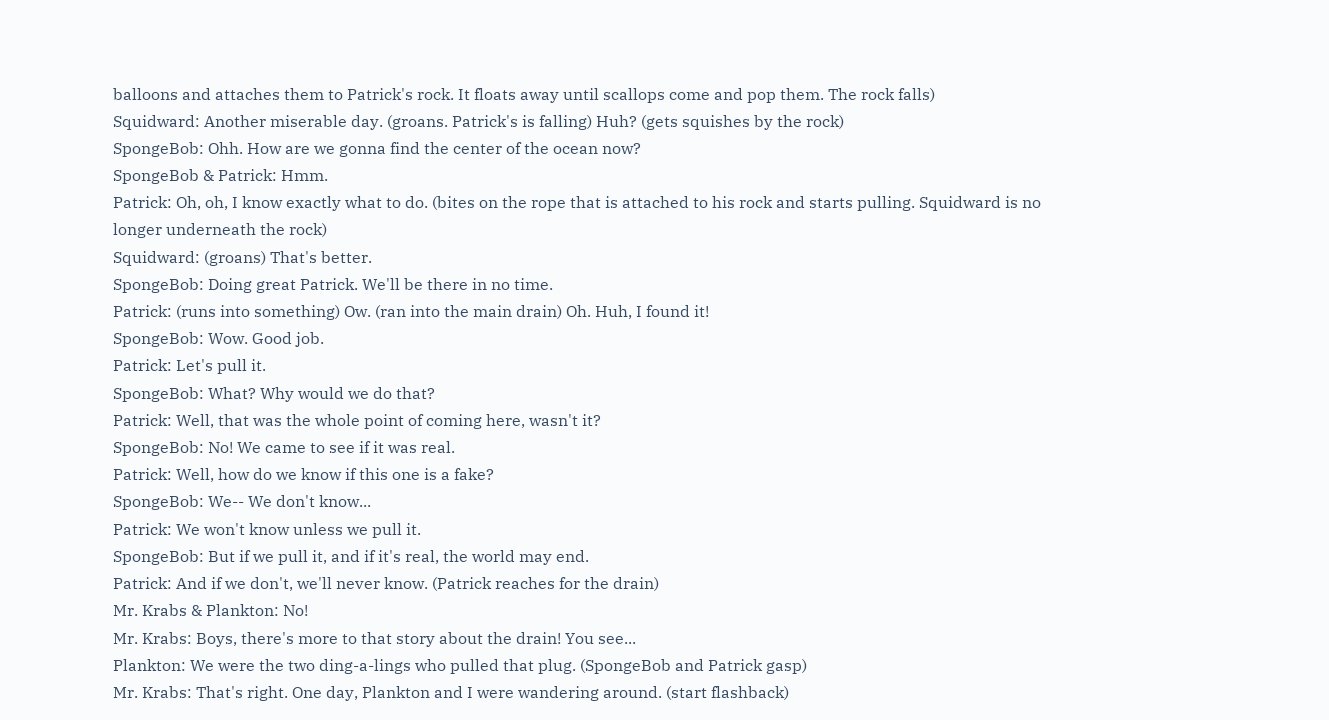balloons and attaches them to Patrick's rock. It floats away until scallops come and pop them. The rock falls)
Squidward: Another miserable day. (groans. Patrick's is falling) Huh? (gets squishes by the rock)
SpongeBob: Ohh. How are we gonna find the center of the ocean now?
SpongeBob & Patrick: Hmm.
Patrick: Oh, oh, I know exactly what to do. (bites on the rope that is attached to his rock and starts pulling. Squidward is no longer underneath the rock)
Squidward: (groans) That's better.
SpongeBob: Doing great Patrick. We'll be there in no time.
Patrick: (runs into something) Ow. (ran into the main drain) Oh. Huh, I found it!
SpongeBob: Wow. Good job.
Patrick: Let's pull it.
SpongeBob: What? Why would we do that?
Patrick: Well, that was the whole point of coming here, wasn't it?
SpongeBob: No! We came to see if it was real.
Patrick: Well, how do we know if this one is a fake?
SpongeBob: We-- We don't know...
Patrick: We won't know unless we pull it.
SpongeBob: But if we pull it, and if it's real, the world may end.
Patrick: And if we don't, we'll never know. (Patrick reaches for the drain)
Mr. Krabs & Plankton: No!
Mr. Krabs: Boys, there's more to that story about the drain! You see...
Plankton: We were the two ding-a-lings who pulled that plug. (SpongeBob and Patrick gasp)
Mr. Krabs: That's right. One day, Plankton and I were wandering around. (start flashback)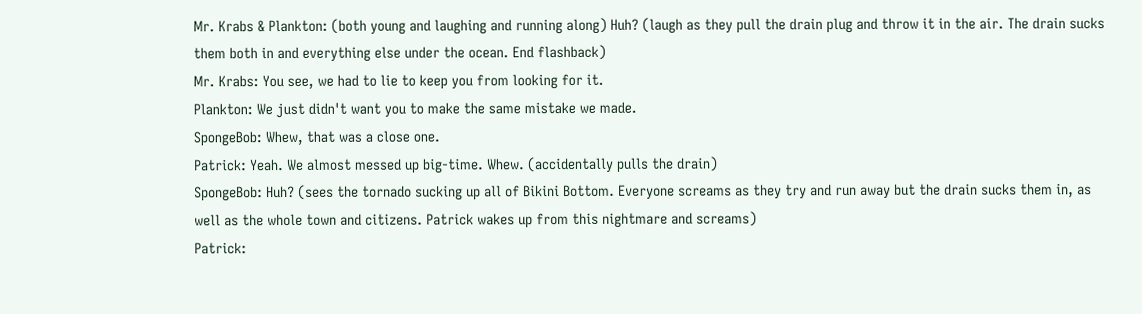Mr. Krabs & Plankton: (both young and laughing and running along) Huh? (laugh as they pull the drain plug and throw it in the air. The drain sucks them both in and everything else under the ocean. End flashback)
Mr. Krabs: You see, we had to lie to keep you from looking for it.
Plankton: We just didn't want you to make the same mistake we made.
SpongeBob: Whew, that was a close one.
Patrick: Yeah. We almost messed up big-time. Whew. (accidentally pulls the drain)
SpongeBob: Huh? (sees the tornado sucking up all of Bikini Bottom. Everyone screams as they try and run away but the drain sucks them in, as well as the whole town and citizens. Patrick wakes up from this nightmare and screams)
Patrick: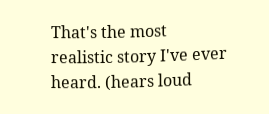That's the most realistic story I've ever heard. (hears loud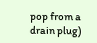pop from a drain plug)